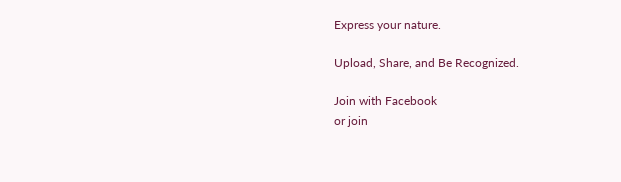Express your nature.

Upload, Share, and Be Recognized.

Join with Facebook
or join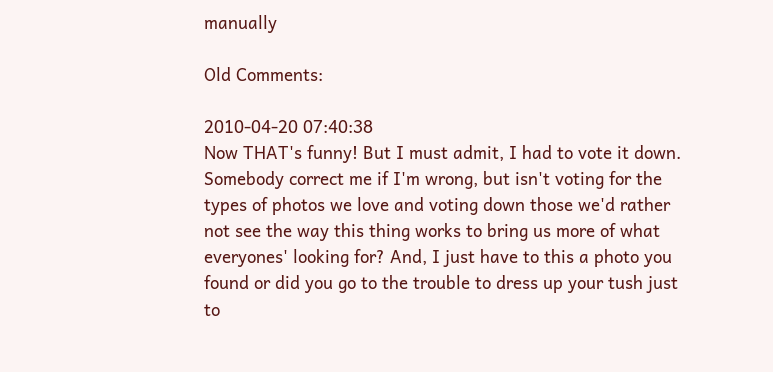manually

Old Comments:

2010-04-20 07:40:38
Now THAT's funny! But I must admit, I had to vote it down. Somebody correct me if I'm wrong, but isn't voting for the types of photos we love and voting down those we'd rather not see the way this thing works to bring us more of what everyones' looking for? And, I just have to this a photo you found or did you go to the trouble to dress up your tush just to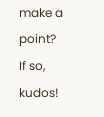make a point? If so, kudos!